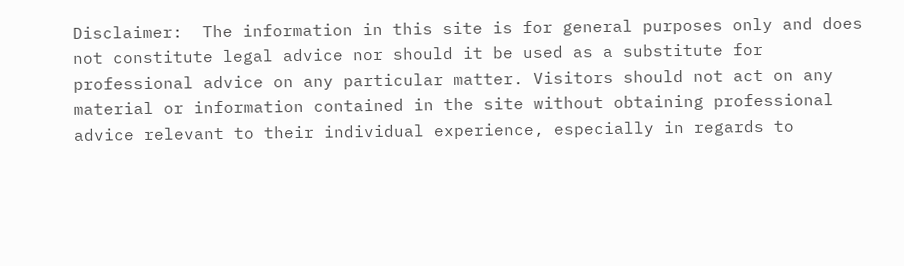Disclaimer:  The information in this site is for general purposes only and does not constitute legal advice nor should it be used as a substitute for professional advice on any particular matter. Visitors should not act on any material or information contained in the site without obtaining professional advice relevant to their individual experience, especially in regards to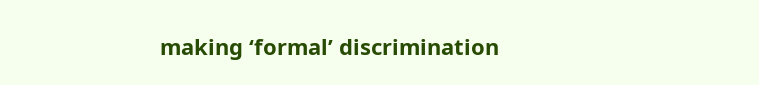making ‘formal’ discrimination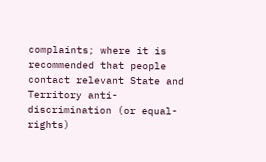complaints; where it is recommended that people contact relevant State and Territory anti-discrimination (or equal-rights)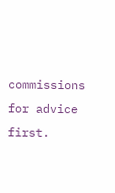commissions for advice first.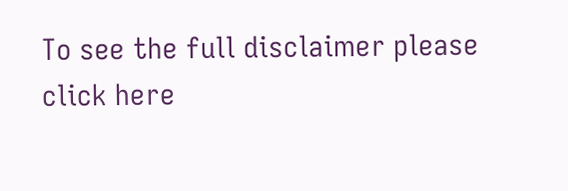To see the full disclaimer please click here